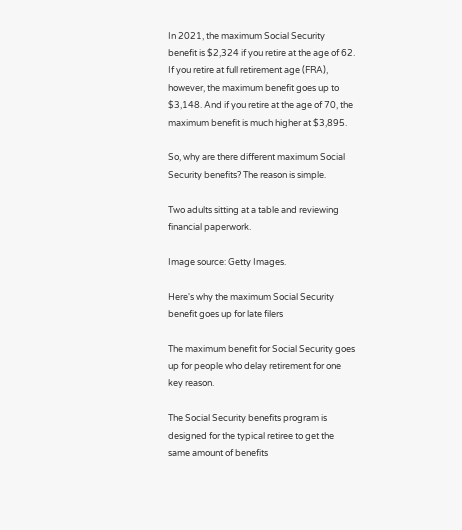In 2021, the maximum Social Security benefit is $2,324 if you retire at the age of 62. If you retire at full retirement age (FRA), however, the maximum benefit goes up to $3,148. And if you retire at the age of 70, the maximum benefit is much higher at $3,895.

So, why are there different maximum Social Security benefits? The reason is simple.

Two adults sitting at a table and reviewing financial paperwork.

Image source: Getty Images.

Here's why the maximum Social Security benefit goes up for late filers

The maximum benefit for Social Security goes up for people who delay retirement for one key reason.

The Social Security benefits program is designed for the typical retiree to get the same amount of benefits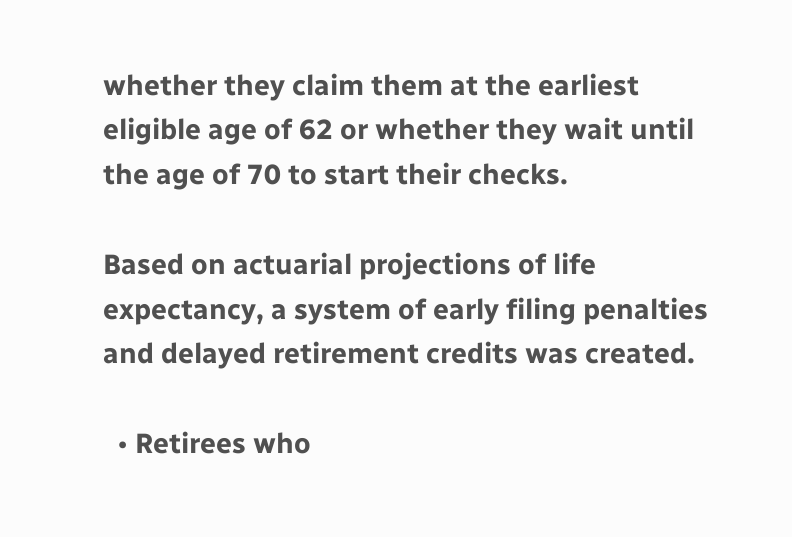whether they claim them at the earliest eligible age of 62 or whether they wait until the age of 70 to start their checks.

Based on actuarial projections of life expectancy, a system of early filing penalties and delayed retirement credits was created.

  • Retirees who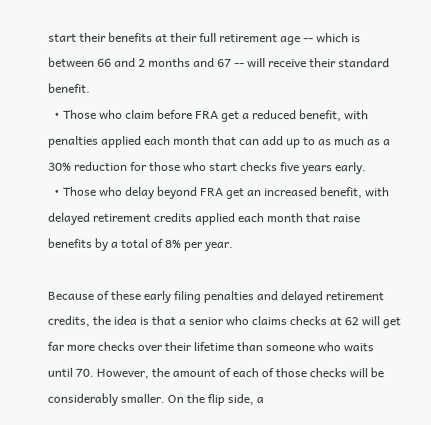start their benefits at their full retirement age -- which is between 66 and 2 months and 67 -- will receive their standard benefit.
  • Those who claim before FRA get a reduced benefit, with penalties applied each month that can add up to as much as a 30% reduction for those who start checks five years early.
  • Those who delay beyond FRA get an increased benefit, with delayed retirement credits applied each month that raise benefits by a total of 8% per year.

Because of these early filing penalties and delayed retirement credits, the idea is that a senior who claims checks at 62 will get far more checks over their lifetime than someone who waits until 70. However, the amount of each of those checks will be considerably smaller. On the flip side, a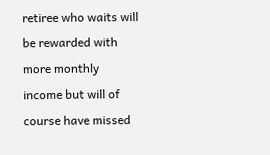retiree who waits will be rewarded with more monthly income but will of course have missed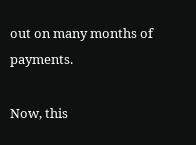out on many months of payments.

Now, this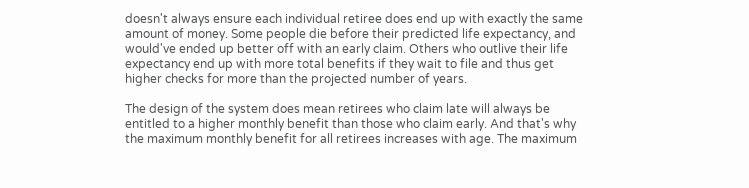doesn't always ensure each individual retiree does end up with exactly the same amount of money. Some people die before their predicted life expectancy, and would've ended up better off with an early claim. Others who outlive their life expectancy end up with more total benefits if they wait to file and thus get higher checks for more than the projected number of years.

The design of the system does mean retirees who claim late will always be entitled to a higher monthly benefit than those who claim early. And that's why the maximum monthly benefit for all retirees increases with age. The maximum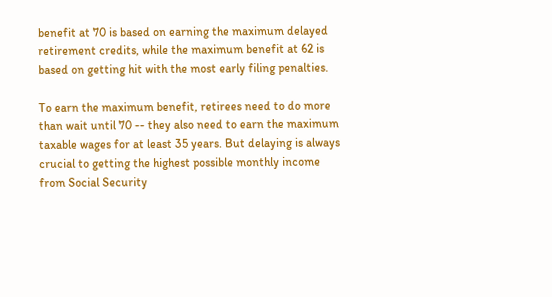benefit at 70 is based on earning the maximum delayed retirement credits, while the maximum benefit at 62 is based on getting hit with the most early filing penalties.

To earn the maximum benefit, retirees need to do more than wait until 70 -- they also need to earn the maximum taxable wages for at least 35 years. But delaying is always crucial to getting the highest possible monthly income from Social Security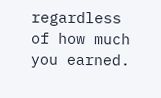regardless of how much you earned.